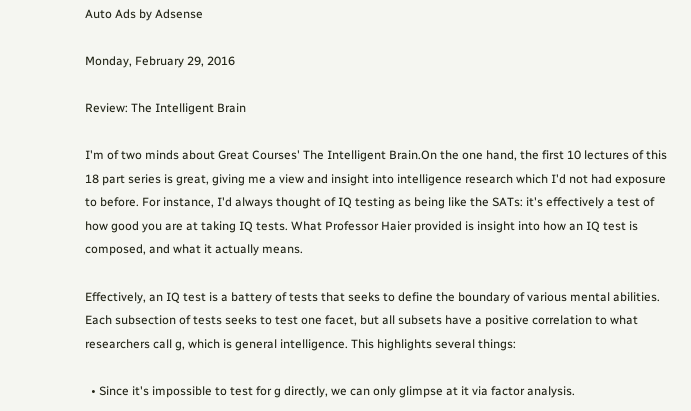Auto Ads by Adsense

Monday, February 29, 2016

Review: The Intelligent Brain

I'm of two minds about Great Courses' The Intelligent Brain.On the one hand, the first 10 lectures of this 18 part series is great, giving me a view and insight into intelligence research which I'd not had exposure to before. For instance, I'd always thought of IQ testing as being like the SATs: it's effectively a test of how good you are at taking IQ tests. What Professor Haier provided is insight into how an IQ test is composed, and what it actually means.

Effectively, an IQ test is a battery of tests that seeks to define the boundary of various mental abilities. Each subsection of tests seeks to test one facet, but all subsets have a positive correlation to what researchers call g, which is general intelligence. This highlights several things:

  • Since it's impossible to test for g directly, we can only glimpse at it via factor analysis.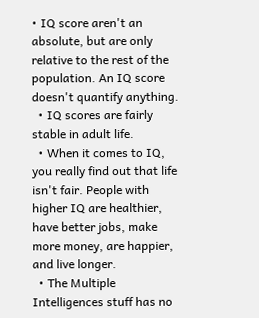• IQ score aren't an absolute, but are only relative to the rest of the population. An IQ score doesn't quantify anything.
  • IQ scores are fairly stable in adult life.
  • When it comes to IQ, you really find out that life isn't fair. People with higher IQ are healthier, have better jobs, make more money, are happier, and live longer.
  • The Multiple Intelligences stuff has no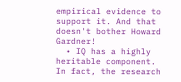empirical evidence to support it. And that doesn't bother Howard Gardner!
  • IQ has a highly heritable component. In fact, the research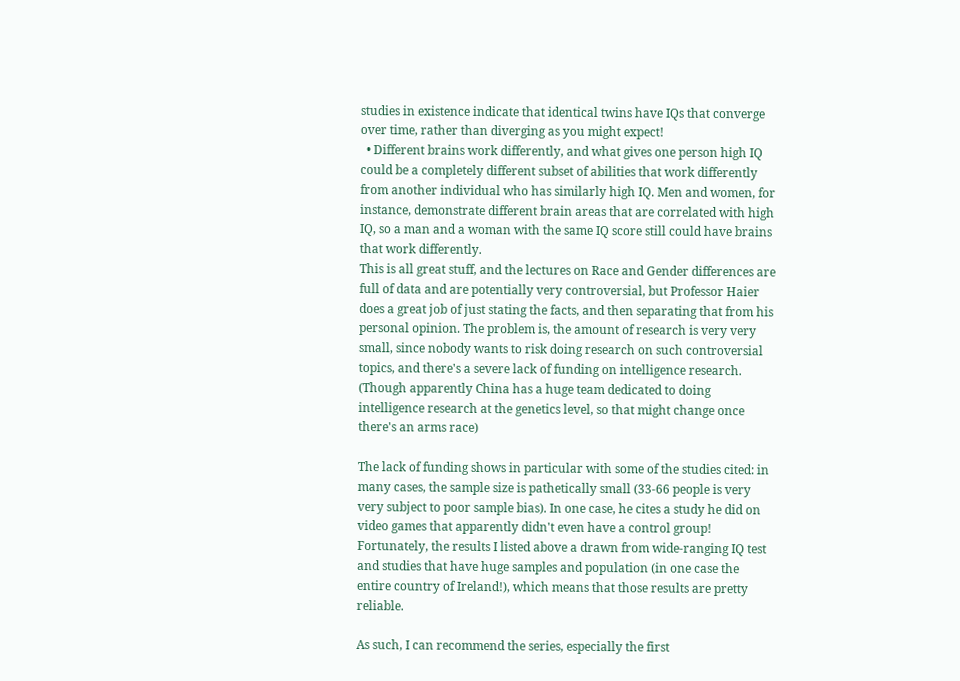studies in existence indicate that identical twins have IQs that converge over time, rather than diverging as you might expect!
  • Different brains work differently, and what gives one person high IQ could be a completely different subset of abilities that work differently from another individual who has similarly high IQ. Men and women, for instance, demonstrate different brain areas that are correlated with high IQ, so a man and a woman with the same IQ score still could have brains that work differently.
This is all great stuff, and the lectures on Race and Gender differences are full of data and are potentially very controversial, but Professor Haier does a great job of just stating the facts, and then separating that from his personal opinion. The problem is, the amount of research is very very small, since nobody wants to risk doing research on such controversial topics, and there's a severe lack of funding on intelligence research. (Though apparently China has a huge team dedicated to doing intelligence research at the genetics level, so that might change once there's an arms race)

The lack of funding shows in particular with some of the studies cited: in many cases, the sample size is pathetically small (33-66 people is very very subject to poor sample bias). In one case, he cites a study he did on video games that apparently didn't even have a control group! Fortunately, the results I listed above a drawn from wide-ranging IQ test and studies that have huge samples and population (in one case the entire country of Ireland!), which means that those results are pretty reliable.

As such, I can recommend the series, especially the first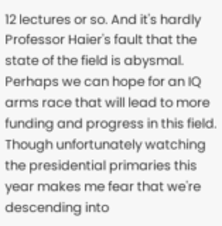12 lectures or so. And it's hardly Professor Haier's fault that the state of the field is abysmal. Perhaps we can hope for an IQ arms race that will lead to more funding and progress in this field.  Though unfortunately watching the presidential primaries this year makes me fear that we're descending into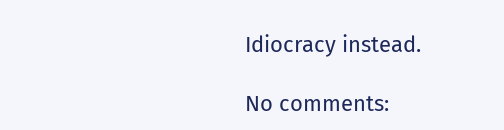Idiocracy instead.

No comments: